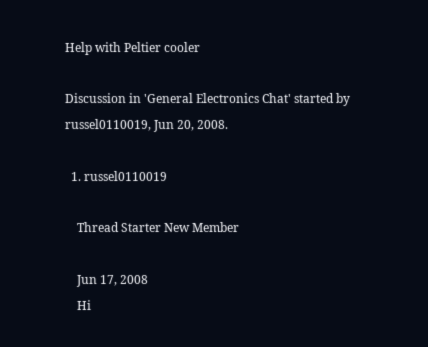Help with Peltier cooler

Discussion in 'General Electronics Chat' started by russel0110019, Jun 20, 2008.

  1. russel0110019

    Thread Starter New Member

    Jun 17, 2008
    Hi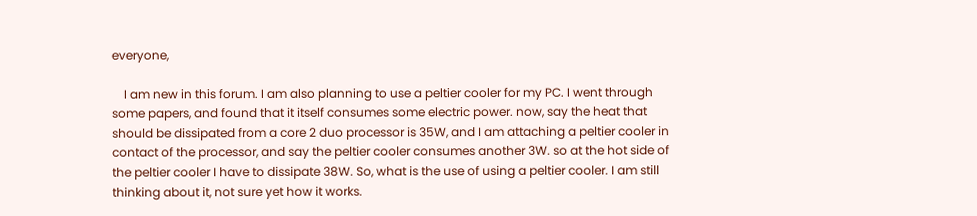everyone,

    I am new in this forum. I am also planning to use a peltier cooler for my PC. I went through some papers, and found that it itself consumes some electric power. now, say the heat that should be dissipated from a core 2 duo processor is 35W, and I am attaching a peltier cooler in contact of the processor, and say the peltier cooler consumes another 3W. so at the hot side of the peltier cooler I have to dissipate 38W. So, what is the use of using a peltier cooler. I am still thinking about it, not sure yet how it works.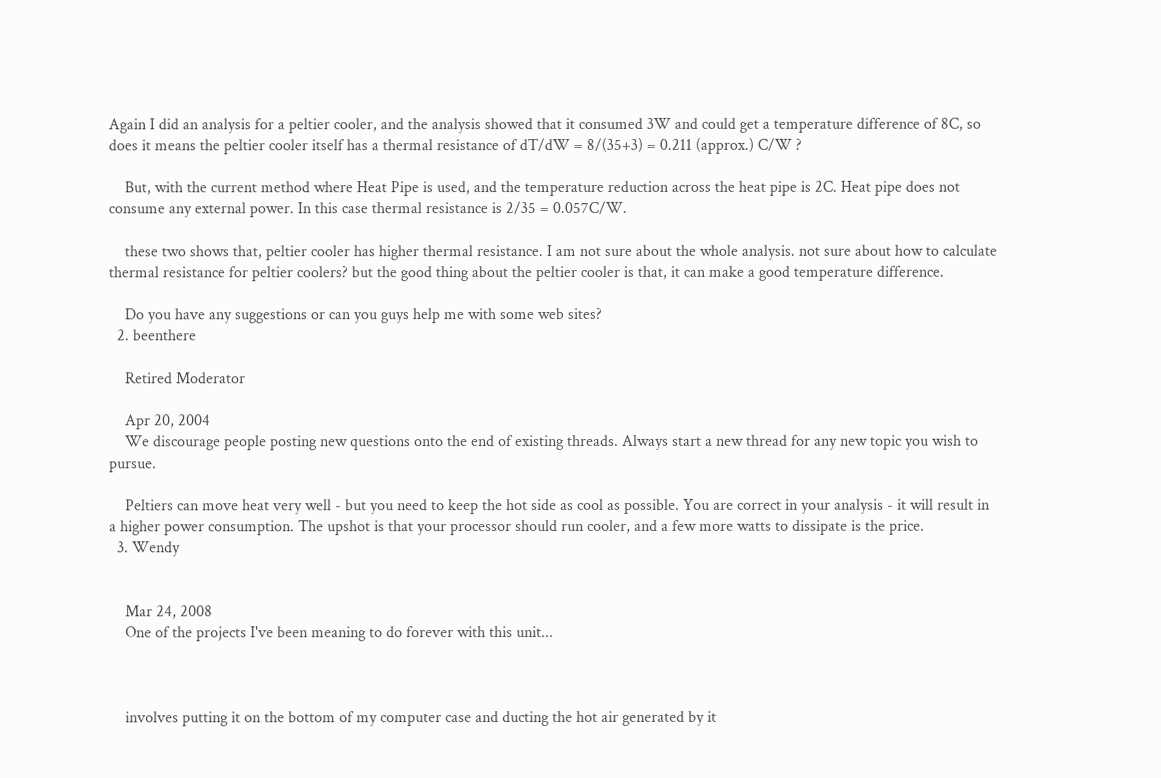Again I did an analysis for a peltier cooler, and the analysis showed that it consumed 3W and could get a temperature difference of 8C, so does it means the peltier cooler itself has a thermal resistance of dT/dW = 8/(35+3) = 0.211 (approx.) C/W ?

    But, with the current method where Heat Pipe is used, and the temperature reduction across the heat pipe is 2C. Heat pipe does not consume any external power. In this case thermal resistance is 2/35 = 0.057C/W.

    these two shows that, peltier cooler has higher thermal resistance. I am not sure about the whole analysis. not sure about how to calculate thermal resistance for peltier coolers? but the good thing about the peltier cooler is that, it can make a good temperature difference.

    Do you have any suggestions or can you guys help me with some web sites?
  2. beenthere

    Retired Moderator

    Apr 20, 2004
    We discourage people posting new questions onto the end of existing threads. Always start a new thread for any new topic you wish to pursue.

    Peltiers can move heat very well - but you need to keep the hot side as cool as possible. You are correct in your analysis - it will result in a higher power consumption. The upshot is that your processor should run cooler, and a few more watts to dissipate is the price.
  3. Wendy


    Mar 24, 2008
    One of the projects I've been meaning to do forever with this unit...



    involves putting it on the bottom of my computer case and ducting the hot air generated by it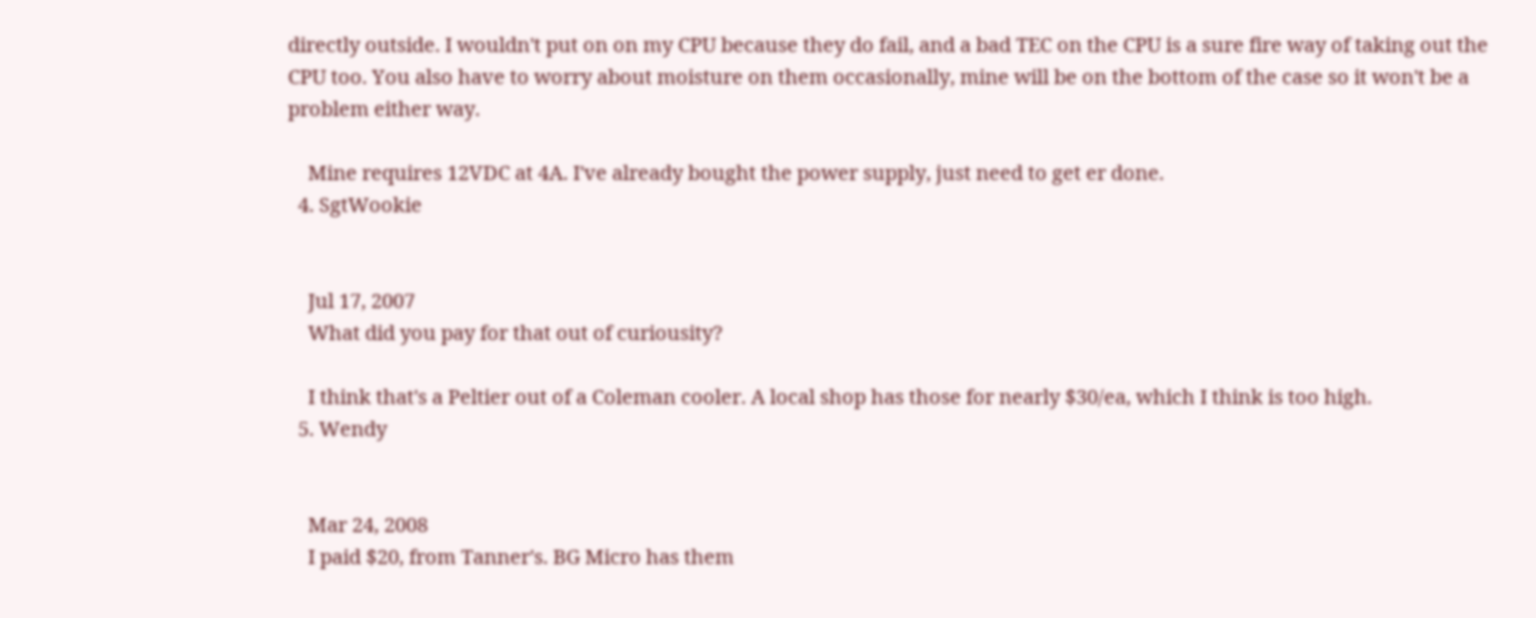directly outside. I wouldn't put on on my CPU because they do fail, and a bad TEC on the CPU is a sure fire way of taking out the CPU too. You also have to worry about moisture on them occasionally, mine will be on the bottom of the case so it won't be a problem either way.

    Mine requires 12VDC at 4A. I've already bought the power supply, just need to get er done.
  4. SgtWookie


    Jul 17, 2007
    What did you pay for that out of curiousity?

    I think that's a Peltier out of a Coleman cooler. A local shop has those for nearly $30/ea, which I think is too high.
  5. Wendy


    Mar 24, 2008
    I paid $20, from Tanner's. BG Micro has them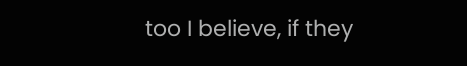too I believe, if they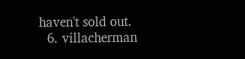haven't sold out.
  6. villacherman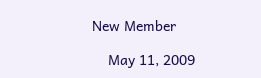New Member

    May 11, 2009